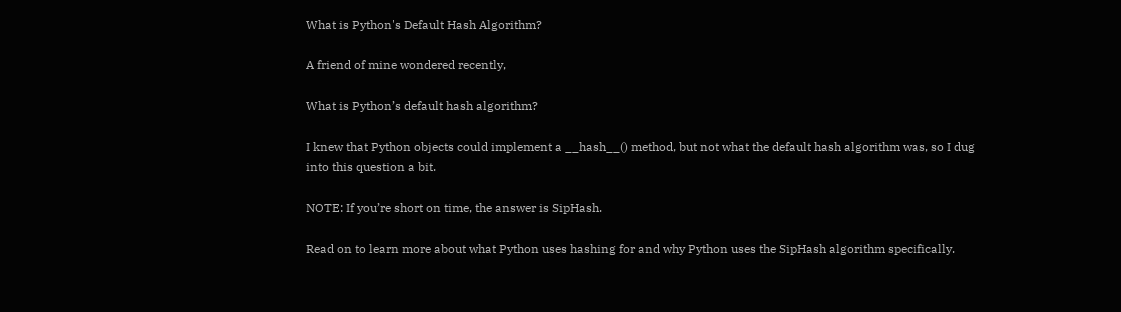What is Python's Default Hash Algorithm?

A friend of mine wondered recently,

What is Python’s default hash algorithm?

I knew that Python objects could implement a __hash__() method, but not what the default hash algorithm was, so I dug into this question a bit.

NOTE: If you’re short on time, the answer is SipHash.

Read on to learn more about what Python uses hashing for and why Python uses the SipHash algorithm specifically.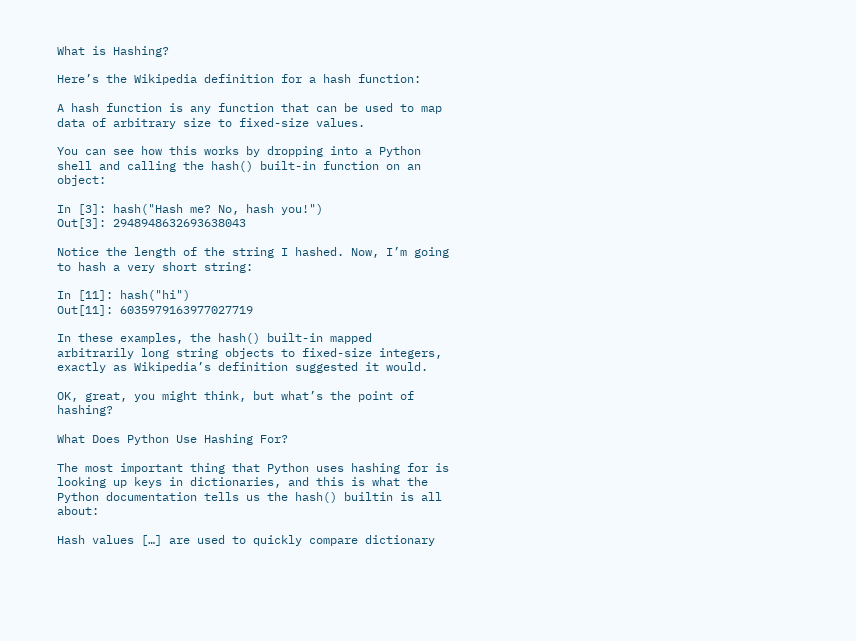What is Hashing?

Here’s the Wikipedia definition for a hash function:

A hash function is any function that can be used to map data of arbitrary size to fixed-size values.

You can see how this works by dropping into a Python shell and calling the hash() built-in function on an object:

In [3]: hash("Hash me? No, hash you!")
Out[3]: 2948948632693638043

Notice the length of the string I hashed. Now, I’m going to hash a very short string:

In [11]: hash("hi")
Out[11]: 6035979163977027719

In these examples, the hash() built-in mapped arbitrarily long string objects to fixed-size integers, exactly as Wikipedia’s definition suggested it would.

OK, great, you might think, but what’s the point of hashing?

What Does Python Use Hashing For?

The most important thing that Python uses hashing for is looking up keys in dictionaries, and this is what the Python documentation tells us the hash() builtin is all about:

Hash values […] are used to quickly compare dictionary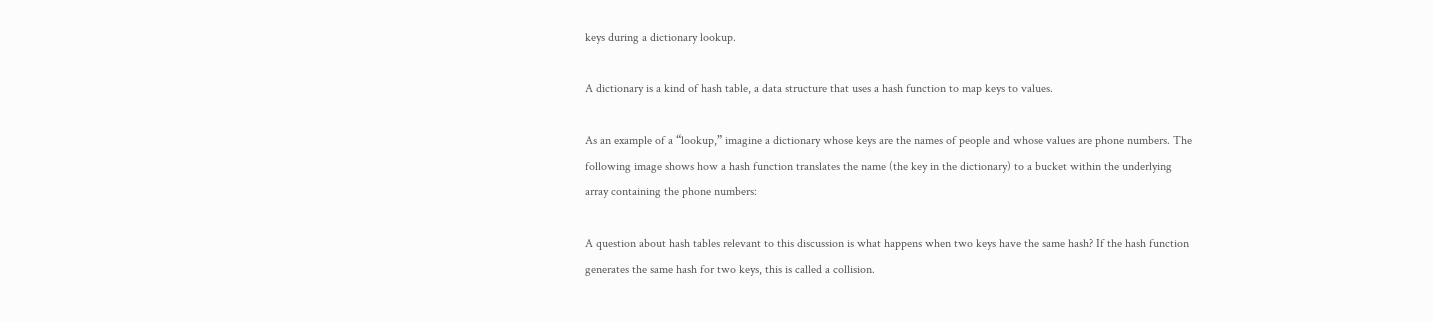keys during a dictionary lookup.

A dictionary is a kind of hash table, a data structure that uses a hash function to map keys to values.

As an example of a “lookup,” imagine a dictionary whose keys are the names of people and whose values are phone numbers. The following image shows how a hash function translates the name (the key in the dictionary) to a bucket within the underlying array containing the phone numbers:

A question about hash tables relevant to this discussion is what happens when two keys have the same hash? If the hash function generates the same hash for two keys, this is called a collision.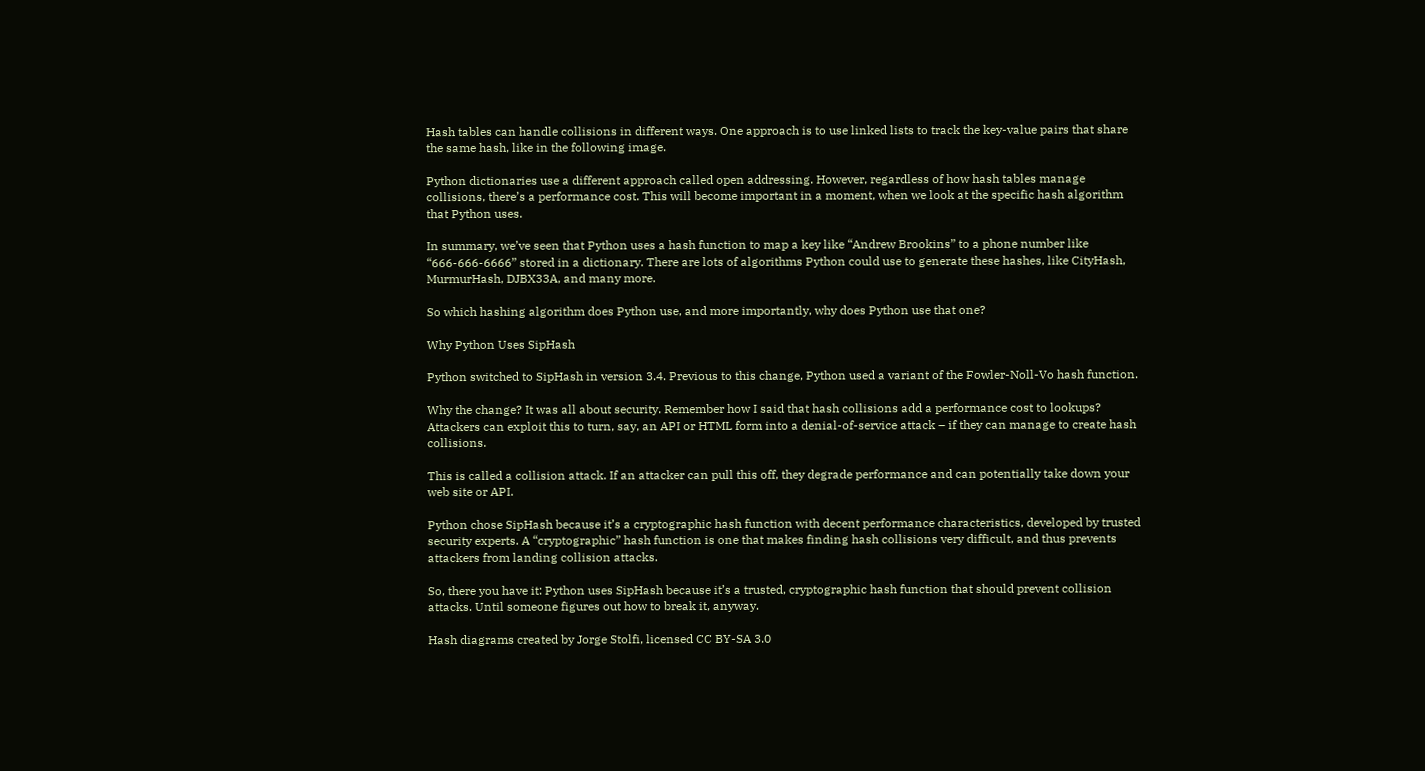Hash tables can handle collisions in different ways. One approach is to use linked lists to track the key-value pairs that share the same hash, like in the following image.

Python dictionaries use a different approach called open addressing. However, regardless of how hash tables manage collisions, there’s a performance cost. This will become important in a moment, when we look at the specific hash algorithm that Python uses.

In summary, we’ve seen that Python uses a hash function to map a key like “Andrew Brookins” to a phone number like “666-666-6666” stored in a dictionary. There are lots of algorithms Python could use to generate these hashes, like CityHash, MurmurHash, DJBX33A, and many more.

So which hashing algorithm does Python use, and more importantly, why does Python use that one?

Why Python Uses SipHash

Python switched to SipHash in version 3.4. Previous to this change, Python used a variant of the Fowler-Noll-Vo hash function.

Why the change? It was all about security. Remember how I said that hash collisions add a performance cost to lookups? Attackers can exploit this to turn, say, an API or HTML form into a denial-of-service attack – if they can manage to create hash collisions.

This is called a collision attack. If an attacker can pull this off, they degrade performance and can potentially take down your web site or API.

Python chose SipHash because it’s a cryptographic hash function with decent performance characteristics, developed by trusted security experts. A “cryptographic” hash function is one that makes finding hash collisions very difficult, and thus prevents attackers from landing collision attacks.

So, there you have it: Python uses SipHash because it’s a trusted, cryptographic hash function that should prevent collision attacks. Until someone figures out how to break it, anyway.

Hash diagrams created by Jorge Stolfi, licensed CC BY-SA 3.0